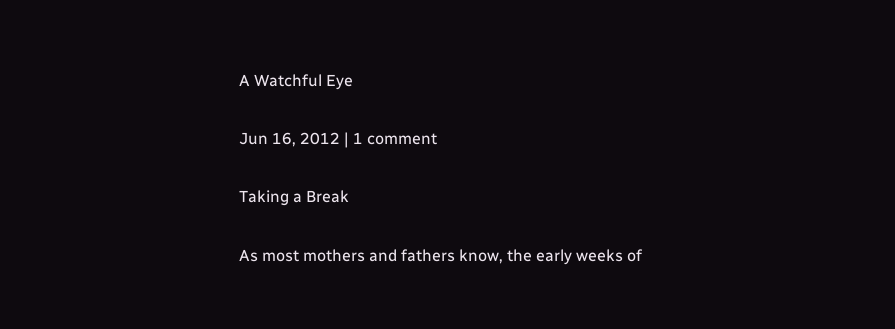A Watchful Eye

Jun 16, 2012 | 1 comment

Taking a Break

As most mothers and fathers know, the early weeks of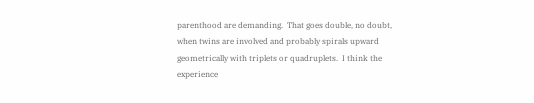parenthood are demanding.  That goes double, no doubt, when twins are involved and probably spirals upward geometrically with triplets or quadruplets.  I think the experience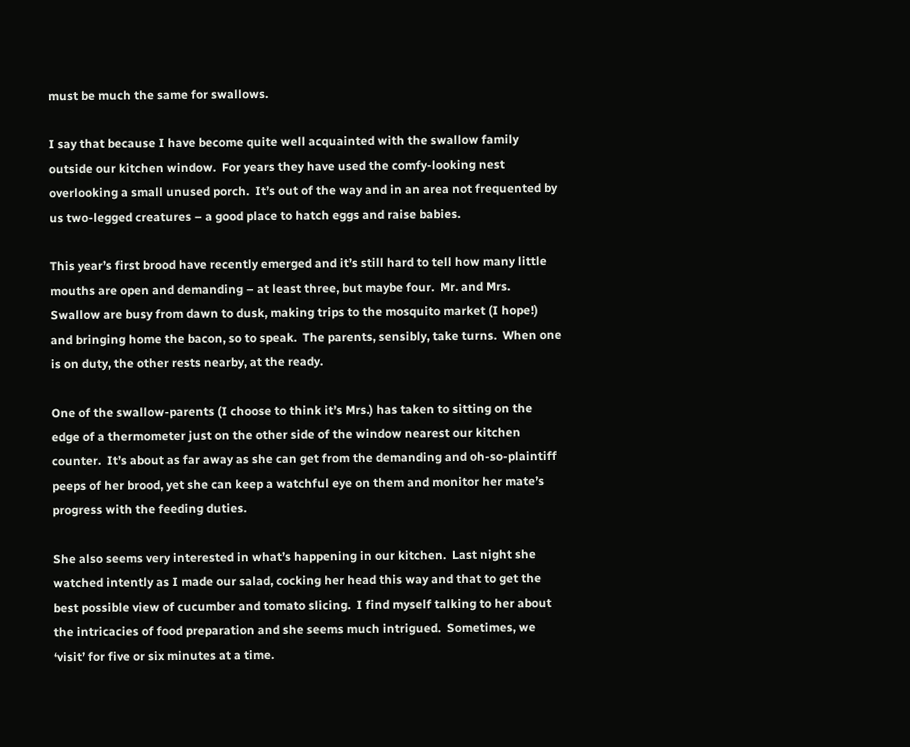must be much the same for swallows.

I say that because I have become quite well acquainted with the swallow family outside our kitchen window.  For years they have used the comfy-looking nest overlooking a small unused porch.  It’s out of the way and in an area not frequented by us two-legged creatures – a good place to hatch eggs and raise babies.

This year’s first brood have recently emerged and it’s still hard to tell how many little mouths are open and demanding – at least three, but maybe four.  Mr. and Mrs. Swallow are busy from dawn to dusk, making trips to the mosquito market (I hope!) and bringing home the bacon, so to speak.  The parents, sensibly, take turns.  When one is on duty, the other rests nearby, at the ready.

One of the swallow-parents (I choose to think it’s Mrs.) has taken to sitting on the edge of a thermometer just on the other side of the window nearest our kitchen counter.  It’s about as far away as she can get from the demanding and oh-so-plaintiff peeps of her brood, yet she can keep a watchful eye on them and monitor her mate’s progress with the feeding duties.

She also seems very interested in what’s happening in our kitchen.  Last night she watched intently as I made our salad, cocking her head this way and that to get the best possible view of cucumber and tomato slicing.  I find myself talking to her about the intricacies of food preparation and she seems much intrigued.  Sometimes, we ‘visit’ for five or six minutes at a time.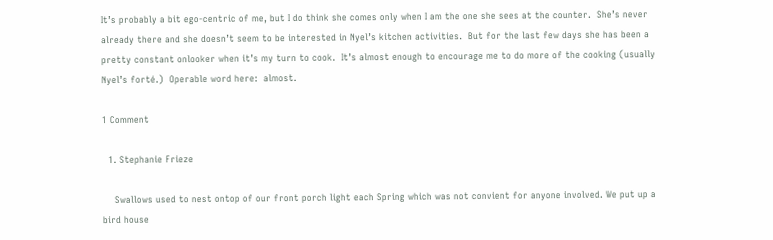It’s probably a bit ego-centric of me, but I do think she comes only when I am the one she sees at the counter.  She’s never already there and she doesn’t seem to be interested in Nyel’s kitchen activities.  But for the last few days she has been a pretty constant onlooker when it’s my turn to cook.  It’s almost enough to encourage me to do more of the cooking (usually Nyel’s forté.)  Operable word here:  almost.

1 Comment

  1. Stephanie Frieze

    Swallows used to nest ontop of our front porch light each Spring which was not convient for anyone involved. We put up a bird house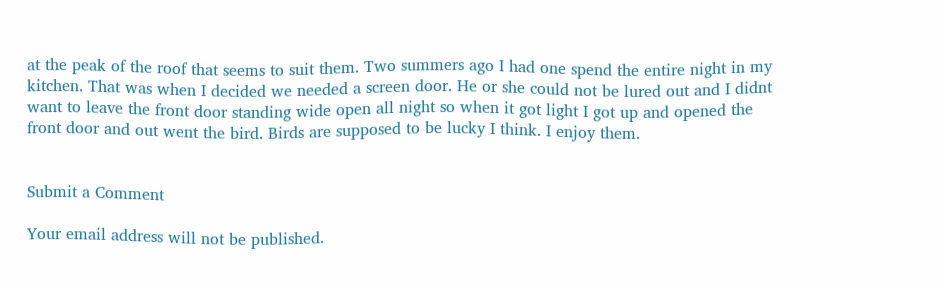at the peak of the roof that seems to suit them. Two summers ago I had one spend the entire night in my kitchen. That was when I decided we needed a screen door. He or she could not be lured out and I didnt want to leave the front door standing wide open all night so when it got light I got up and opened the front door and out went the bird. Birds are supposed to be lucky I think. I enjoy them.


Submit a Comment

Your email address will not be published.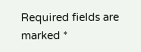Required fields are marked *